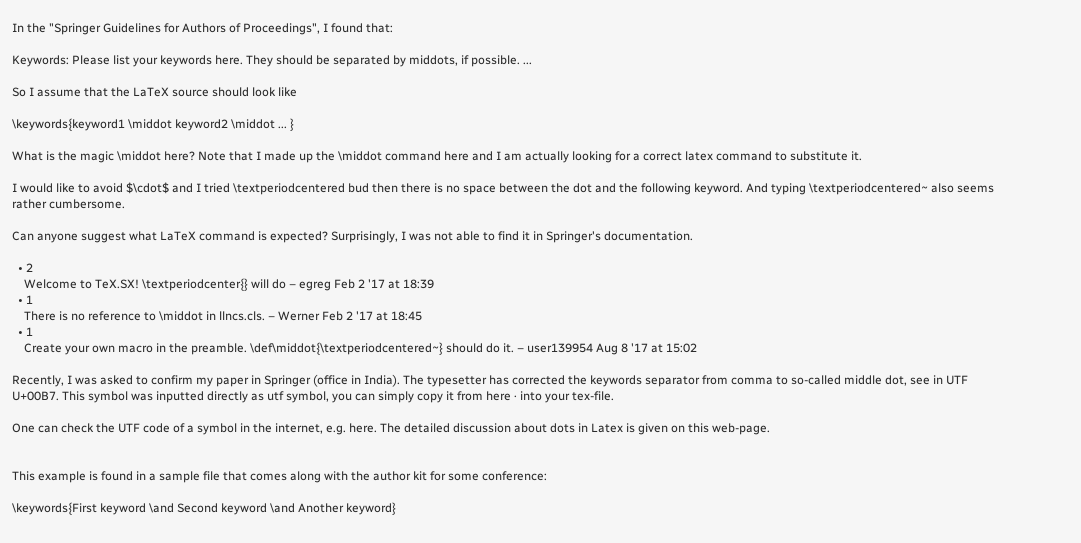In the "Springer Guidelines for Authors of Proceedings", I found that:

Keywords: Please list your keywords here. They should be separated by middots, if possible. ...

So I assume that the LaTeX source should look like

\keywords{keyword1 \middot keyword2 \middot ... }

What is the magic \middot here? Note that I made up the \middot command here and I am actually looking for a correct latex command to substitute it.

I would like to avoid $\cdot$ and I tried \textperiodcentered bud then there is no space between the dot and the following keyword. And typing \textperiodcentered~ also seems rather cumbersome.

Can anyone suggest what LaTeX command is expected? Surprisingly, I was not able to find it in Springer's documentation.

  • 2
    Welcome to TeX.SX! \textperiodcenter{} will do – egreg Feb 2 '17 at 18:39
  • 1
    There is no reference to \middot in llncs.cls. – Werner Feb 2 '17 at 18:45
  • 1
    Create your own macro in the preamble. \def\middot{\textperiodcentered~} should do it. – user139954 Aug 8 '17 at 15:02

Recently, I was asked to confirm my paper in Springer (office in India). The typesetter has corrected the keywords separator from comma to so-called middle dot, see in UTF U+00B7. This symbol was inputted directly as utf symbol, you can simply copy it from here · into your tex-file.

One can check the UTF code of a symbol in the internet, e.g. here. The detailed discussion about dots in Latex is given on this web-page.


This example is found in a sample file that comes along with the author kit for some conference:

\keywords{First keyword \and Second keyword \and Another keyword}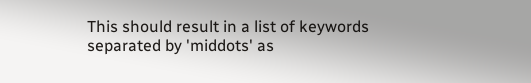This should result in a list of keywords separated by 'middots' as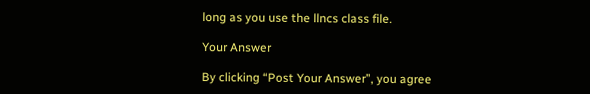long as you use the llncs class file.

Your Answer

By clicking “Post Your Answer”, you agree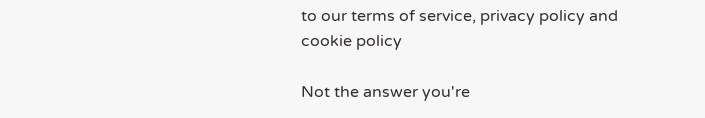to our terms of service, privacy policy and cookie policy

Not the answer you're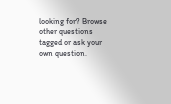looking for? Browse other questions tagged or ask your own question.